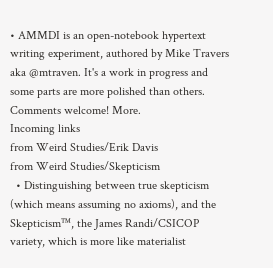• AMMDI is an open-notebook hypertext writing experiment, authored by Mike Travers aka @mtraven. It's a work in progress and some parts are more polished than others. Comments welcome! More.
Incoming links
from Weird Studies/Erik Davis
from Weird Studies/Skepticism
  • Distinguishing between true skepticism (which means assuming no axioms), and the Skepticism™, the James Randi/CSICOP variety, which is more like materialist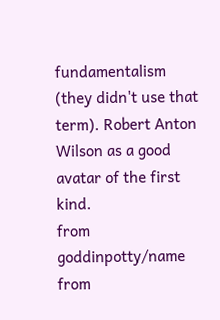fundamentalism (they didn't use that term). Robert Anton Wilson as a good avatar of the first kind.
from goddinpotty/name
from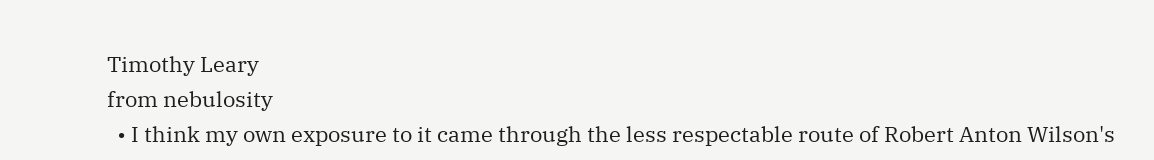Timothy Leary
from nebulosity
  • I think my own exposure to it came through the less respectable route of Robert Anton Wilson's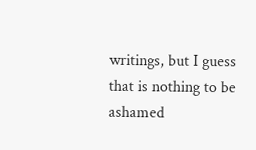writings, but I guess that is nothing to be ashamed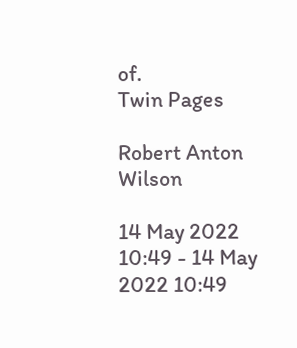of.
Twin Pages

Robert Anton Wilson

14 May 2022 10:49 - 14 May 2022 10:49